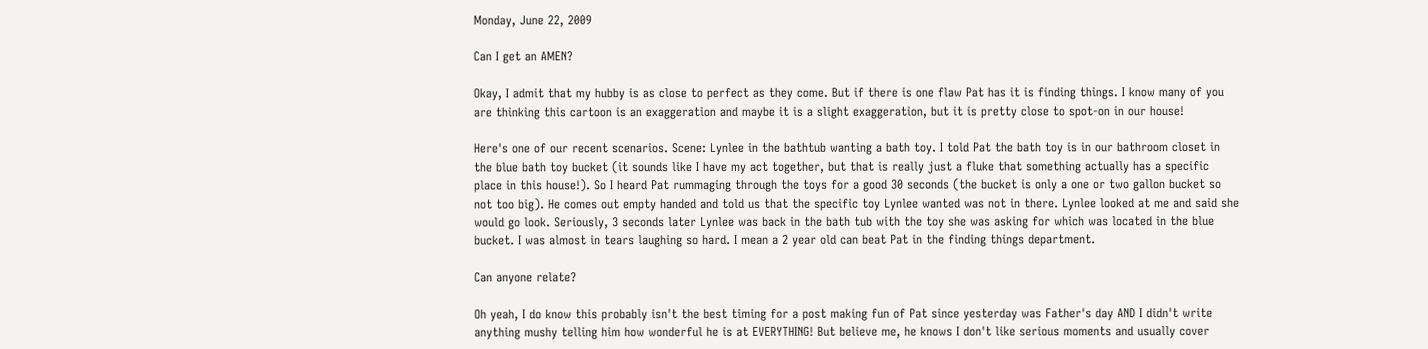Monday, June 22, 2009

Can I get an AMEN?

Okay, I admit that my hubby is as close to perfect as they come. But if there is one flaw Pat has it is finding things. I know many of you are thinking this cartoon is an exaggeration and maybe it is a slight exaggeration, but it is pretty close to spot-on in our house!

Here's one of our recent scenarios. Scene: Lynlee in the bathtub wanting a bath toy. I told Pat the bath toy is in our bathroom closet in the blue bath toy bucket (it sounds like I have my act together, but that is really just a fluke that something actually has a specific place in this house!). So I heard Pat rummaging through the toys for a good 30 seconds (the bucket is only a one or two gallon bucket so not too big). He comes out empty handed and told us that the specific toy Lynlee wanted was not in there. Lynlee looked at me and said she would go look. Seriously, 3 seconds later Lynlee was back in the bath tub with the toy she was asking for which was located in the blue bucket. I was almost in tears laughing so hard. I mean a 2 year old can beat Pat in the finding things department.

Can anyone relate?

Oh yeah, I do know this probably isn't the best timing for a post making fun of Pat since yesterday was Father's day AND I didn't write anything mushy telling him how wonderful he is at EVERYTHING! But believe me, he knows I don't like serious moments and usually cover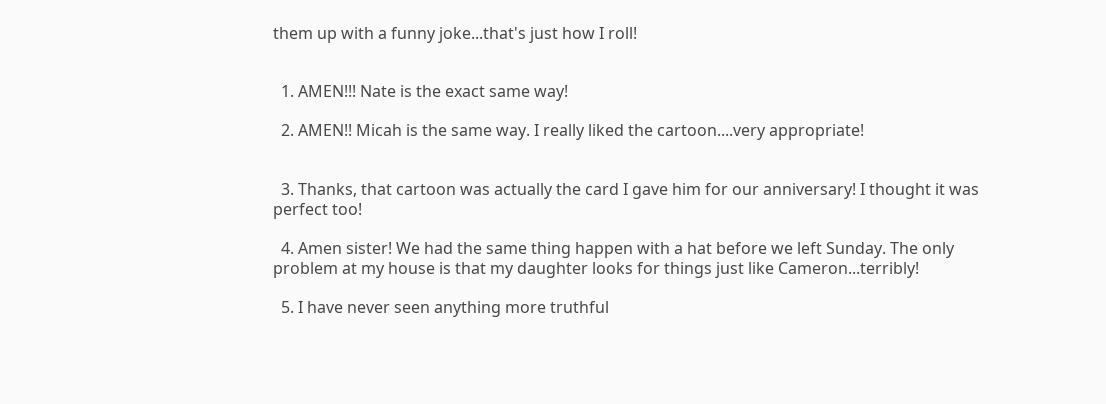them up with a funny joke...that's just how I roll!


  1. AMEN!!! Nate is the exact same way!

  2. AMEN!! Micah is the same way. I really liked the cartoon....very appropriate!


  3. Thanks, that cartoon was actually the card I gave him for our anniversary! I thought it was perfect too!

  4. Amen sister! We had the same thing happen with a hat before we left Sunday. The only problem at my house is that my daughter looks for things just like Cameron...terribly!

  5. I have never seen anything more truthful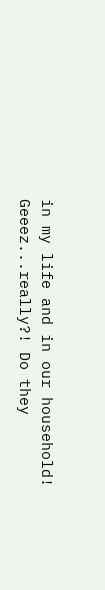in my life and in our household! Geeez...really?! Do they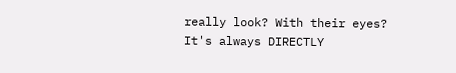really look? With their eyes? It's always DIRECTLY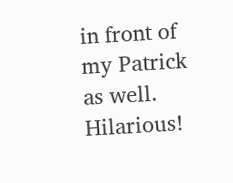in front of my Patrick as well. Hilarious!